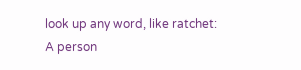look up any word, like ratchet:
A person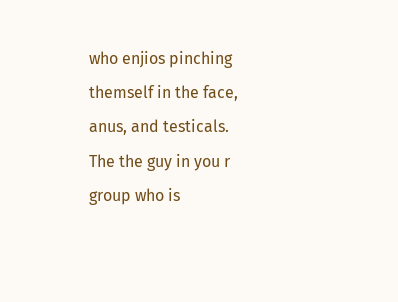who enjios pinching themself in the face, anus, and testicals. The the guy in you r group who is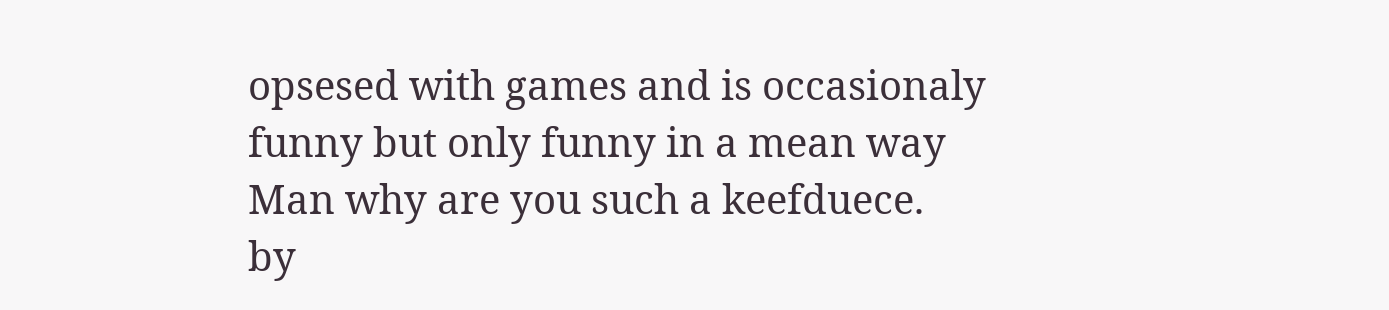opsesed with games and is occasionaly funny but only funny in a mean way
Man why are you such a keefduece.
by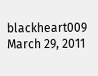blackheart009 March 29, 2011